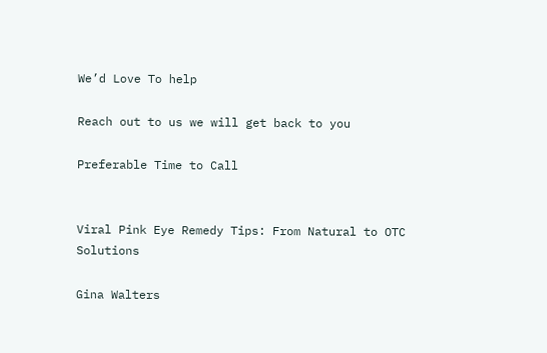We’d Love To help

Reach out to us we will get back to you

Preferable Time to Call


Viral Pink Eye Remedy Tips: From Natural to OTC Solutions

Gina Walters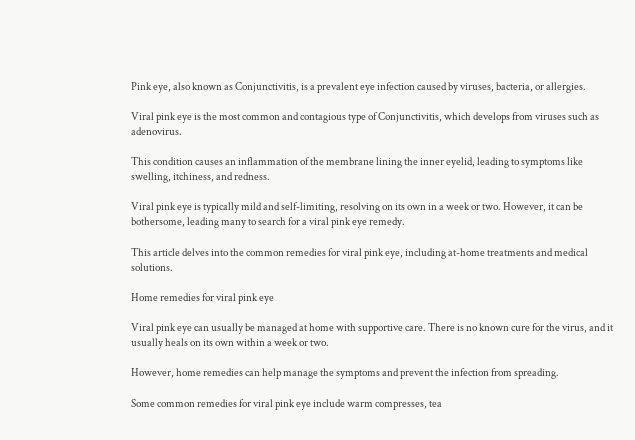Pink eye, also known as Conjunctivitis, is a prevalent eye infection caused by viruses, bacteria, or allergies.

Viral pink eye is the most common and contagious type of Conjunctivitis, which develops from viruses such as adenovirus.

This condition causes an inflammation of the membrane lining the inner eyelid, leading to symptoms like swelling, itchiness, and redness.

Viral pink eye is typically mild and self-limiting, resolving on its own in a week or two. However, it can be bothersome, leading many to search for a viral pink eye remedy.

This article delves into the common remedies for viral pink eye, including at-home treatments and medical solutions.

Home remedies for viral pink eye

Viral pink eye can usually be managed at home with supportive care. There is no known cure for the virus, and it usually heals on its own within a week or two.

However, home remedies can help manage the symptoms and prevent the infection from spreading.

Some common remedies for viral pink eye include warm compresses, tea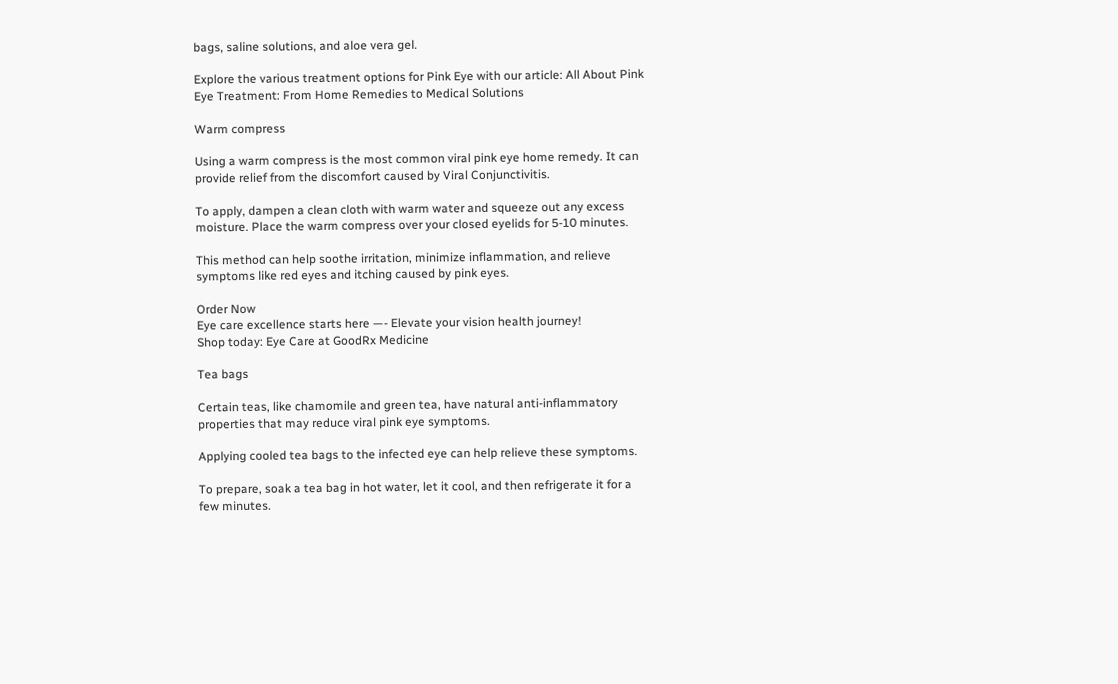bags, saline solutions, and aloe vera gel.

Explore the various treatment options for Pink Eye with our article: All About Pink Eye Treatment: From Home Remedies to Medical Solutions

Warm compress

Using a warm compress is the most common viral pink eye home remedy. It can provide relief from the discomfort caused by Viral Conjunctivitis.

To apply, dampen a clean cloth with warm water and squeeze out any excess moisture. Place the warm compress over your closed eyelids for 5-10 minutes.

This method can help soothe irritation, minimize inflammation, and relieve symptoms like red eyes and itching caused by pink eyes.

Order Now
Eye care excellence starts here —- Elevate your vision health journey!
Shop today: Eye Care at GoodRx Medicine

Tea bags

Certain teas, like chamomile and green tea, have natural anti-inflammatory properties that may reduce viral pink eye symptoms.

Applying cooled tea bags to the infected eye can help relieve these symptoms.

To prepare, soak a tea bag in hot water, let it cool, and then refrigerate it for a few minutes.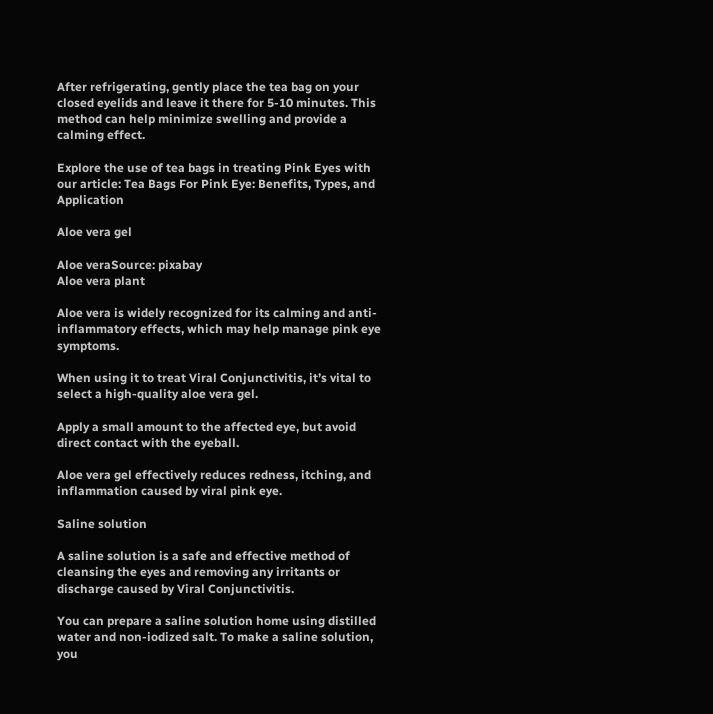After refrigerating, gently place the tea bag on your closed eyelids and leave it there for 5-10 minutes. This method can help minimize swelling and provide a calming effect.

Explore the use of tea bags in treating Pink Eyes with our article: Tea Bags For Pink Eye: Benefits, Types, and Application

Aloe vera gel

Aloe veraSource: pixabay
Aloe vera plant

Aloe vera is widely recognized for its calming and anti-inflammatory effects, which may help manage pink eye symptoms.

When using it to treat Viral Conjunctivitis, it’s vital to select a high-quality aloe vera gel.

Apply a small amount to the affected eye, but avoid direct contact with the eyeball.

Aloe vera gel effectively reduces redness, itching, and inflammation caused by viral pink eye.

Saline solution

A saline solution is a safe and effective method of cleansing the eyes and removing any irritants or discharge caused by Viral Conjunctivitis.

You can prepare a saline solution home using distilled water and non-iodized salt. To make a saline solution, you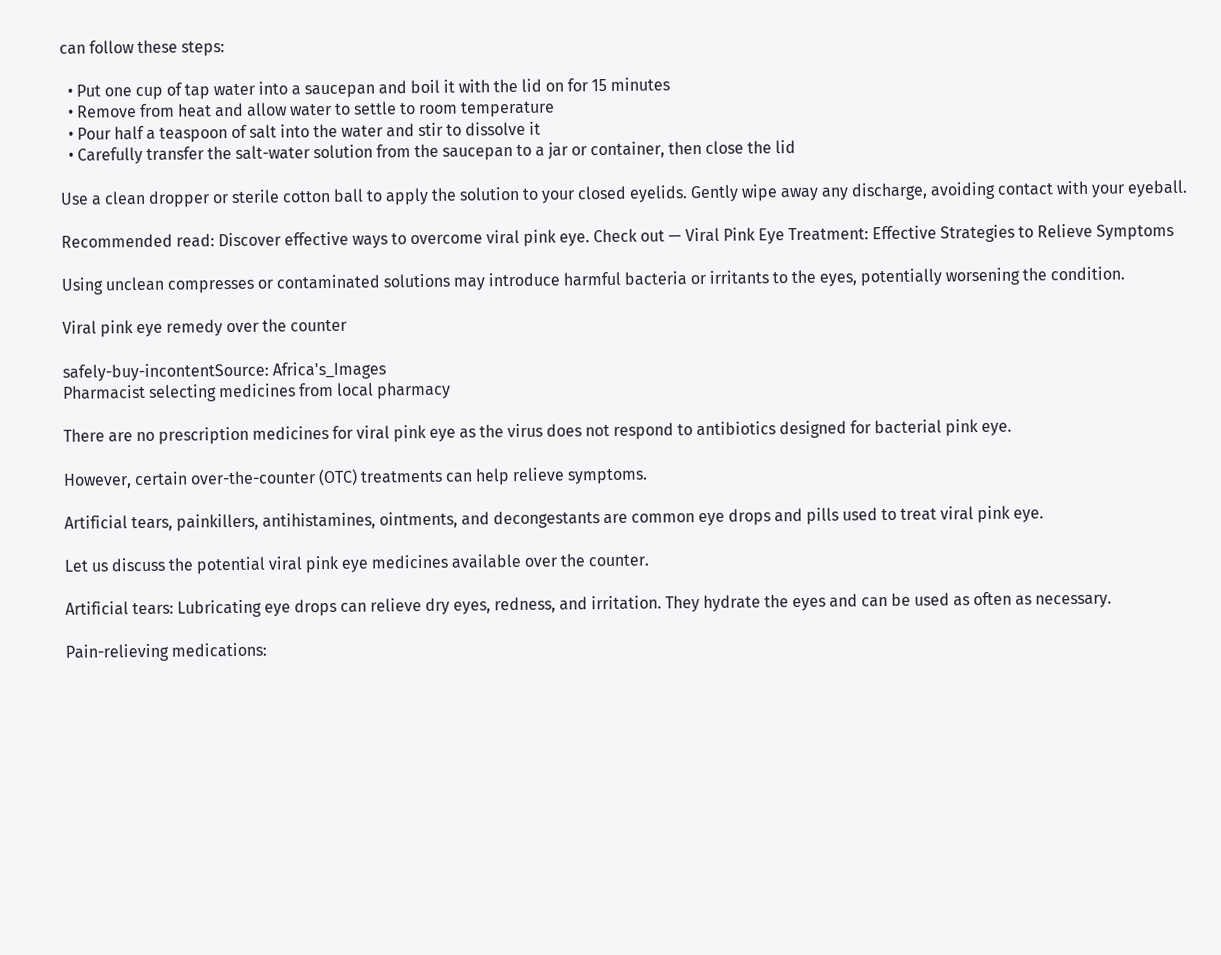can follow these steps:

  • Put one cup of tap water into a saucepan and boil it with the lid on for 15 minutes
  • Remove from heat and allow water to settle to room temperature
  • Pour half a teaspoon of salt into the water and stir to dissolve it
  • Carefully transfer the salt-water solution from the saucepan to a jar or container, then close the lid

Use a clean dropper or sterile cotton ball to apply the solution to your closed eyelids. Gently wipe away any discharge, avoiding contact with your eyeball.

Recommended read: Discover effective ways to overcome viral pink eye. Check out — Viral Pink Eye Treatment: Effective Strategies to Relieve Symptoms

Using unclean compresses or contaminated solutions may introduce harmful bacteria or irritants to the eyes, potentially worsening the condition.

Viral pink eye remedy over the counter

safely-buy-incontentSource: Africa's_Images
Pharmacist selecting medicines from local pharmacy

There are no prescription medicines for viral pink eye as the virus does not respond to antibiotics designed for bacterial pink eye.

However, certain over-the-counter (OTC) treatments can help relieve symptoms.

Artificial tears, painkillers, antihistamines, ointments, and decongestants are common eye drops and pills used to treat viral pink eye.

Let us discuss the potential viral pink eye medicines available over the counter.

Artificial tears: Lubricating eye drops can relieve dry eyes, redness, and irritation. They hydrate the eyes and can be used as often as necessary.

Pain-relieving medications: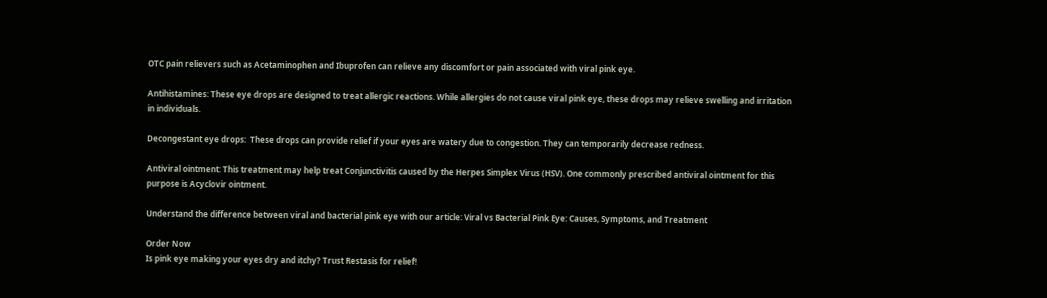OTC pain relievers such as Acetaminophen and Ibuprofen can relieve any discomfort or pain associated with viral pink eye.

Antihistamines: These eye drops are designed to treat allergic reactions. While allergies do not cause viral pink eye, these drops may relieve swelling and irritation in individuals.

Decongestant eye drops:  These drops can provide relief if your eyes are watery due to congestion. They can temporarily decrease redness.

Antiviral ointment: This treatment may help treat Conjunctivitis caused by the Herpes Simplex Virus (HSV). One commonly prescribed antiviral ointment for this purpose is Acyclovir ointment.

Understand the difference between viral and bacterial pink eye with our article: Viral vs Bacterial Pink Eye: Causes, Symptoms, and Treatment

Order Now
Is pink eye making your eyes dry and itchy? Trust Restasis for relief!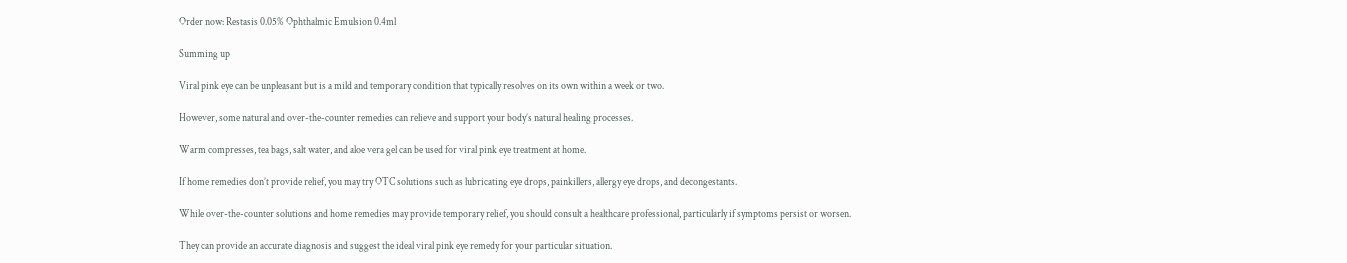Order now: Restasis 0.05% Ophthalmic Emulsion 0.4ml

Summing up

Viral pink eye can be unpleasant but is a mild and temporary condition that typically resolves on its own within a week or two.

However, some natural and over-the-counter remedies can relieve and support your body’s natural healing processes.

Warm compresses, tea bags, salt water, and aloe vera gel can be used for viral pink eye treatment at home.

If home remedies don’t provide relief, you may try OTC solutions such as lubricating eye drops, painkillers, allergy eye drops, and decongestants.

While over-the-counter solutions and home remedies may provide temporary relief, you should consult a healthcare professional, particularly if symptoms persist or worsen.

They can provide an accurate diagnosis and suggest the ideal viral pink eye remedy for your particular situation.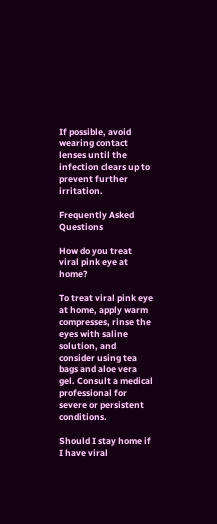If possible, avoid wearing contact lenses until the infection clears up to prevent further irritation.

Frequently Asked Questions

How do you treat viral pink eye at home?

To treat viral pink eye at home, apply warm compresses, rinse the eyes with saline solution, and consider using tea bags and aloe vera gel. Consult a medical professional for severe or persistent conditions.

Should I stay home if I have viral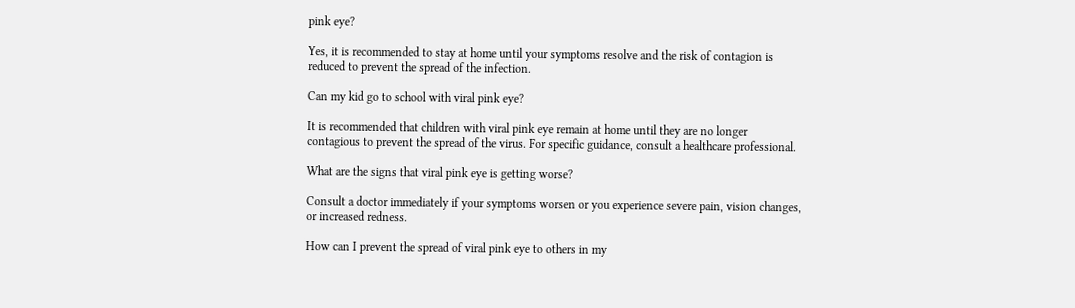pink eye?

Yes, it is recommended to stay at home until your symptoms resolve and the risk of contagion is reduced to prevent the spread of the infection.

Can my kid go to school with viral pink eye?

It is recommended that children with viral pink eye remain at home until they are no longer contagious to prevent the spread of the virus. For specific guidance, consult a healthcare professional.

What are the signs that viral pink eye is getting worse?

Consult a doctor immediately if your symptoms worsen or you experience severe pain, vision changes, or increased redness.

How can I prevent the spread of viral pink eye to others in my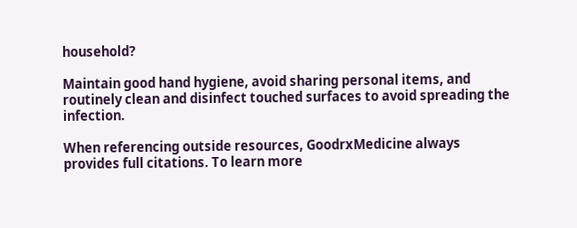household?

Maintain good hand hygiene, avoid sharing personal items, and routinely clean and disinfect touched surfaces to avoid spreading the infection.

When referencing outside resources, GoodrxMedicine always provides full citations. To learn more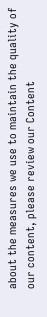about the measures we use to maintain the quality of our content, please review our Content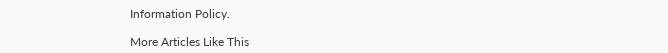Information Policy.

More Articles Like This